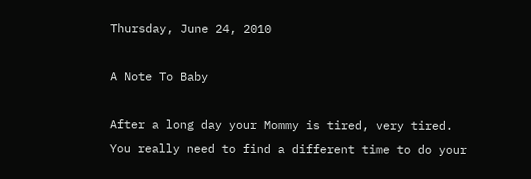Thursday, June 24, 2010

A Note To Baby

After a long day your Mommy is tired, very tired.  You really need to find a different time to do your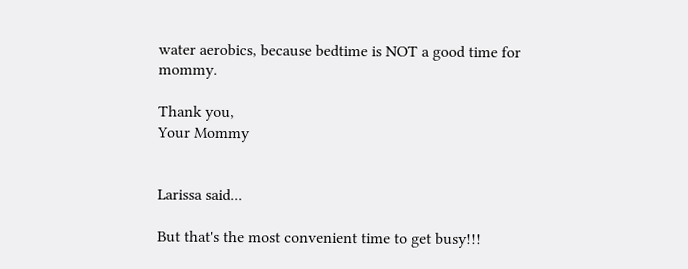water aerobics, because bedtime is NOT a good time for mommy.

Thank you,
Your Mommy


Larissa said...

But that's the most convenient time to get busy!!!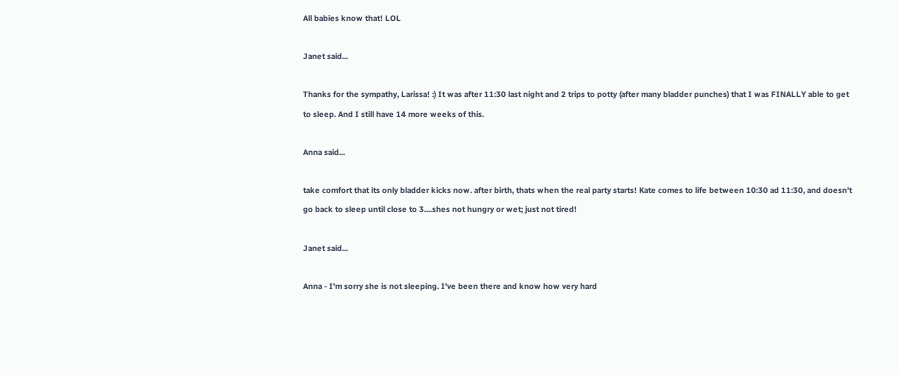All babies know that! LOL

Janet said...

Thanks for the sympathy, Larissa! :) It was after 11:30 last night and 2 trips to potty (after many bladder punches) that I was FINALLY able to get to sleep. And I still have 14 more weeks of this.

Anna said...

take comfort that its only bladder kicks now. after birth, thats when the real party starts! Kate comes to life between 10:30 ad 11:30, and doesn't go back to sleep until close to 3....shes not hungry or wet; just not tired!

Janet said...

Anna - I'm sorry she is not sleeping. I've been there and know how very hard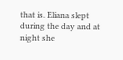that is. Eliana slept during the day and at night she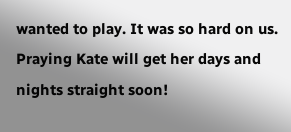wanted to play. It was so hard on us. Praying Kate will get her days and nights straight soon!